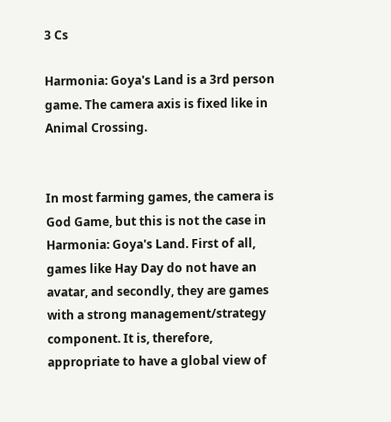3 Cs

Harmonia: Goya's Land is a 3rd person game. The camera axis is fixed like in Animal Crossing.


In most farming games, the camera is God Game, but this is not the case in Harmonia: Goya's Land. First of all, games like Hay Day do not have an avatar, and secondly, they are games with a strong management/strategy component. It is, therefore, appropriate to have a global view of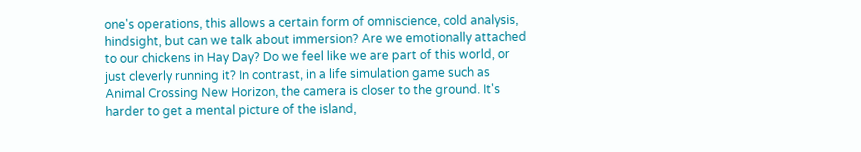one's operations, this allows a certain form of omniscience, cold analysis, hindsight, but can we talk about immersion? Are we emotionally attached to our chickens in Hay Day? Do we feel like we are part of this world, or just cleverly running it? In contrast, in a life simulation game such as Animal Crossing New Horizon, the camera is closer to the ground. It's harder to get a mental picture of the island,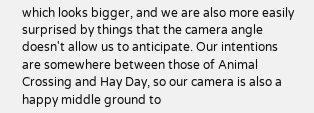which looks bigger, and we are also more easily surprised by things that the camera angle doesn't allow us to anticipate. Our intentions are somewhere between those of Animal Crossing and Hay Day, so our camera is also a happy middle ground to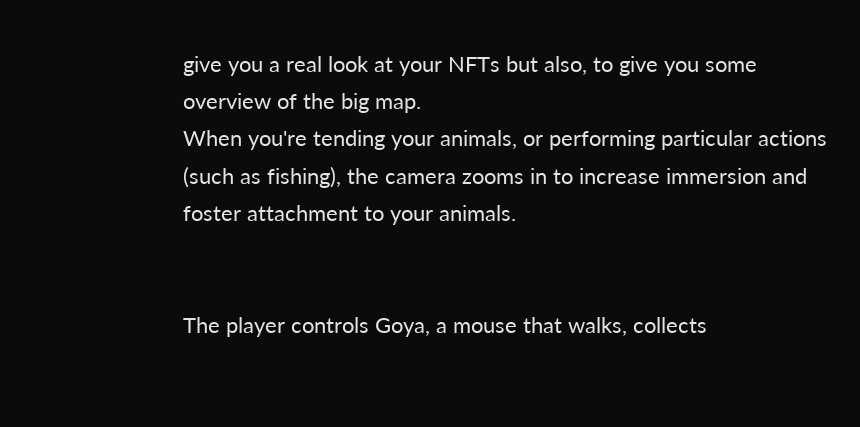give you a real look at your NFTs but also, to give you some overview of the big map.
When you're tending your animals, or performing particular actions (such as fishing), the camera zooms in to increase immersion and foster attachment to your animals.


The player controls Goya, a mouse that walks, collects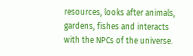resources, looks after animals, gardens, fishes and interacts with the NPCs of the universe.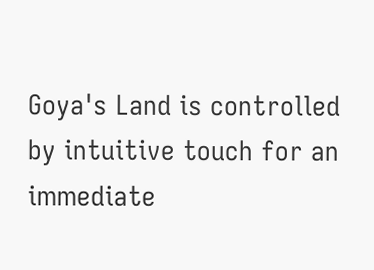Goya's Land is controlled by intuitive touch for an immediate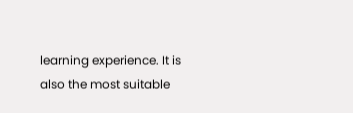learning experience. It is also the most suitable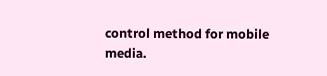control method for mobile media.